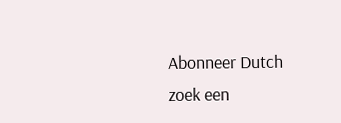Abonneer Dutch
zoek een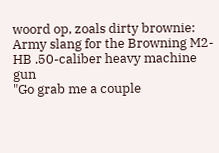woord op, zoals dirty brownie:
Army slang for the Browning M2-HB .50-caliber heavy machine gun
"Go grab me a couple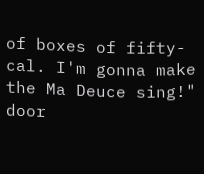of boxes of fifty-cal. I'm gonna make the Ma Deuce sing!"
door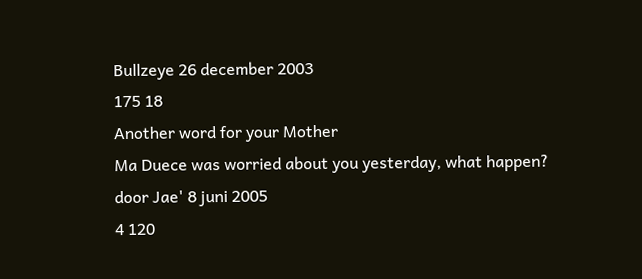Bullzeye 26 december 2003
175 18
Another word for your Mother
Ma Duece was worried about you yesterday, what happen?
door Jae' 8 juni 2005
4 120